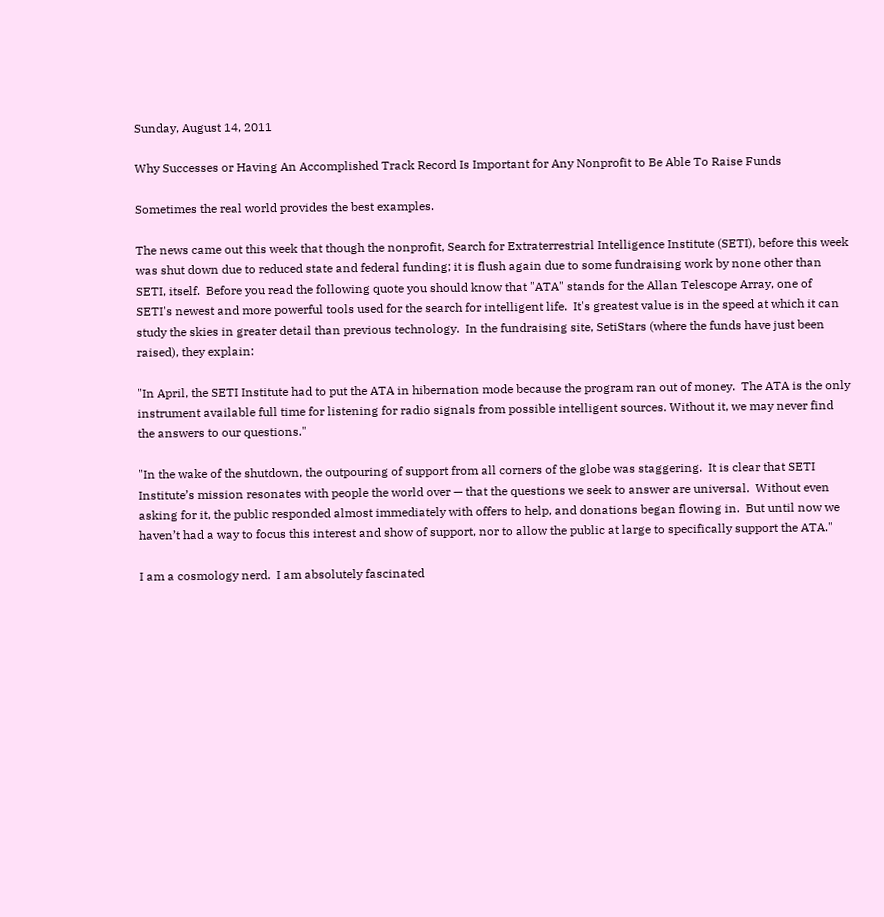Sunday, August 14, 2011

Why Successes or Having An Accomplished Track Record Is Important for Any Nonprofit to Be Able To Raise Funds

Sometimes the real world provides the best examples.

The news came out this week that though the nonprofit, Search for Extraterrestrial Intelligence Institute (SETI), before this week was shut down due to reduced state and federal funding; it is flush again due to some fundraising work by none other than SETI, itself.  Before you read the following quote you should know that "ATA" stands for the Allan Telescope Array, one of SETI's newest and more powerful tools used for the search for intelligent life.  It's greatest value is in the speed at which it can study the skies in greater detail than previous technology.  In the fundraising site, SetiStars (where the funds have just been raised), they explain:

"In April, the SETI Institute had to put the ATA in hibernation mode because the program ran out of money.  The ATA is the only instrument available full time for listening for radio signals from possible intelligent sources. Without it, we may never find the answers to our questions."

"In the wake of the shutdown, the outpouring of support from all corners of the globe was staggering.  It is clear that SETI Institute’s mission resonates with people the world over — that the questions we seek to answer are universal.  Without even asking for it, the public responded almost immediately with offers to help, and donations began flowing in.  But until now we haven’t had a way to focus this interest and show of support, nor to allow the public at large to specifically support the ATA."

I am a cosmology nerd.  I am absolutely fascinated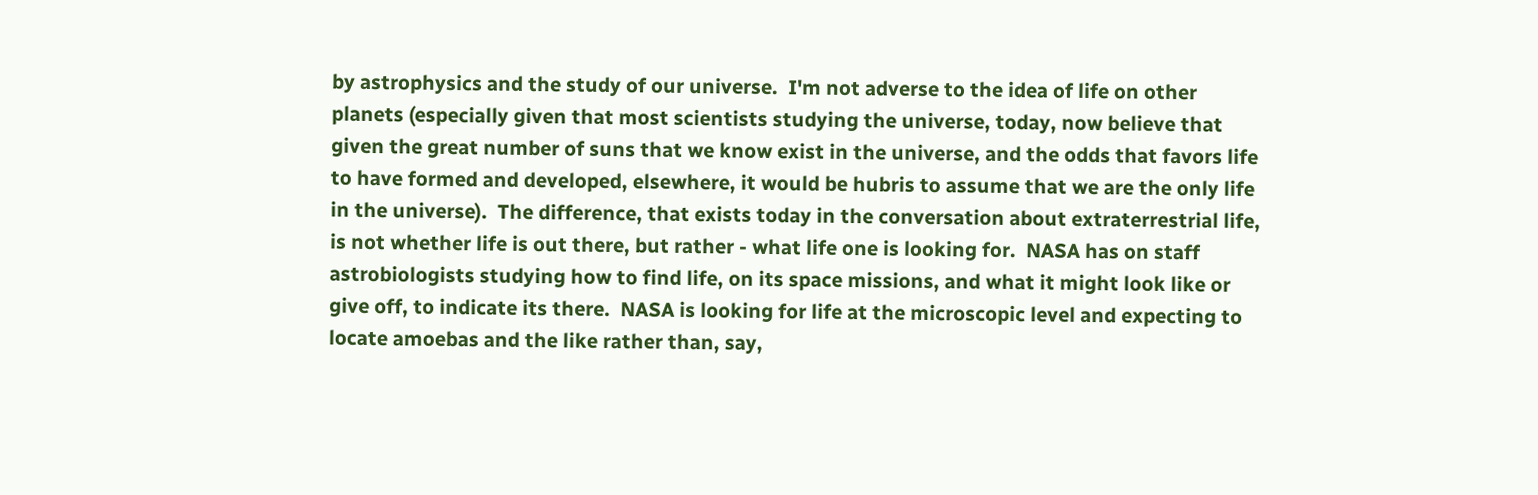by astrophysics and the study of our universe.  I'm not adverse to the idea of life on other planets (especially given that most scientists studying the universe, today, now believe that given the great number of suns that we know exist in the universe, and the odds that favors life to have formed and developed, elsewhere, it would be hubris to assume that we are the only life in the universe).  The difference, that exists today in the conversation about extraterrestrial life, is not whether life is out there, but rather - what life one is looking for.  NASA has on staff astrobiologists studying how to find life, on its space missions, and what it might look like or give off, to indicate its there.  NASA is looking for life at the microscopic level and expecting to locate amoebas and the like rather than, say,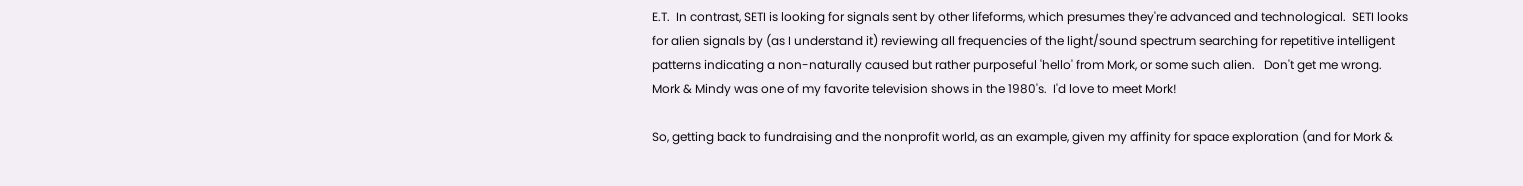E.T.  In contrast, SETI is looking for signals sent by other lifeforms, which presumes they're advanced and technological.  SETI looks for alien signals by (as I understand it) reviewing all frequencies of the light/sound spectrum searching for repetitive intelligent patterns indicating a non-naturally caused but rather purposeful 'hello' from Mork, or some such alien.   Don't get me wrong.  Mork & Mindy was one of my favorite television shows in the 1980's.  I'd love to meet Mork!

So, getting back to fundraising and the nonprofit world, as an example, given my affinity for space exploration (and for Mork &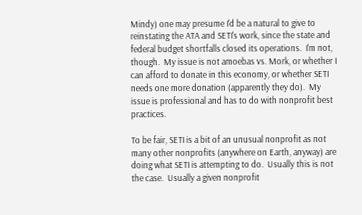Mindy) one may presume I'd be a natural to give to reinstating the ATA and SETI's work, since the state and federal budget shortfalls closed its operations.  I'm not, though.  My issue is not amoebas vs. Mork, or whether I can afford to donate in this economy, or whether SETI needs one more donation (apparently they do).  My issue is professional and has to do with nonprofit best practices.

To be fair, SETI is a bit of an unusual nonprofit as not many other nonprofits (anywhere on Earth, anyway) are doing what SETI is attempting to do.  Usually this is not the case.  Usually a given nonprofit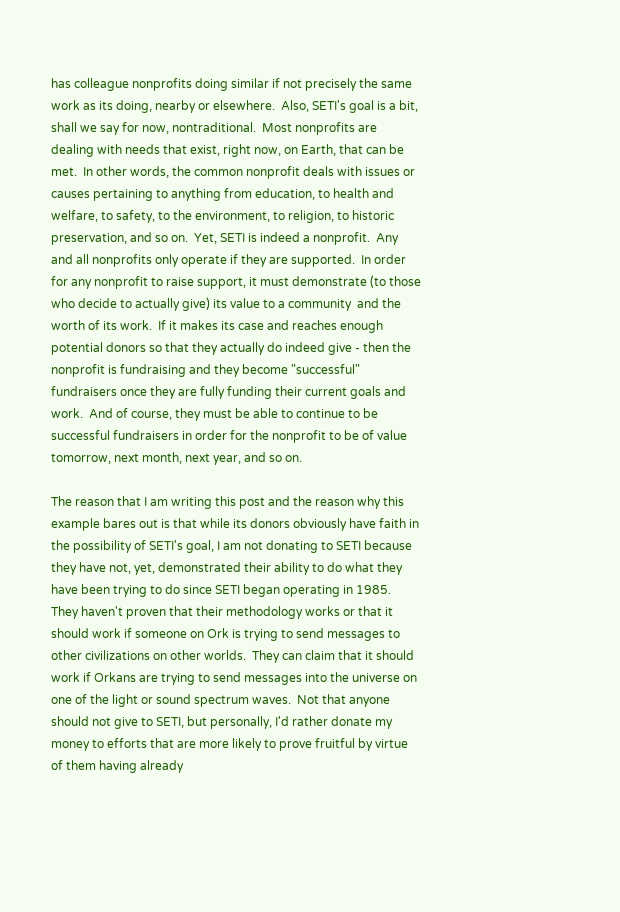has colleague nonprofits doing similar if not precisely the same work as its doing, nearby or elsewhere.  Also, SETI's goal is a bit, shall we say for now, nontraditional.  Most nonprofits are dealing with needs that exist, right now, on Earth, that can be met.  In other words, the common nonprofit deals with issues or causes pertaining to anything from education, to health and welfare, to safety, to the environment, to religion, to historic preservation, and so on.  Yet, SETI is indeed a nonprofit.  Any and all nonprofits only operate if they are supported.  In order for any nonprofit to raise support, it must demonstrate (to those who decide to actually give) its value to a community  and the worth of its work.  If it makes its case and reaches enough potential donors so that they actually do indeed give - then the nonprofit is fundraising and they become "successful" fundraisers once they are fully funding their current goals and work.  And of course, they must be able to continue to be successful fundraisers in order for the nonprofit to be of value tomorrow, next month, next year, and so on.

The reason that I am writing this post and the reason why this example bares out is that while its donors obviously have faith in the possibility of SETI's goal, I am not donating to SETI because they have not, yet, demonstrated their ability to do what they have been trying to do since SETI began operating in 1985.  They haven't proven that their methodology works or that it should work if someone on Ork is trying to send messages to other civilizations on other worlds.  They can claim that it should work if Orkans are trying to send messages into the universe on one of the light or sound spectrum waves.  Not that anyone should not give to SETI, but personally, I'd rather donate my money to efforts that are more likely to prove fruitful by virtue of them having already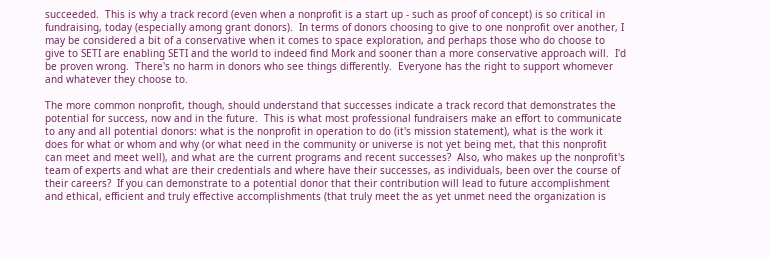succeeded.  This is why a track record (even when a nonprofit is a start up - such as proof of concept) is so critical in fundraising, today (especially among grant donors).  In terms of donors choosing to give to one nonprofit over another, I may be considered a bit of a conservative when it comes to space exploration, and perhaps those who do choose to give to SETI are enabling SETI and the world to indeed find Mork and sooner than a more conservative approach will.  I'd be proven wrong.  There's no harm in donors who see things differently.  Everyone has the right to support whomever and whatever they choose to.

The more common nonprofit, though, should understand that successes indicate a track record that demonstrates the potential for success, now and in the future.  This is what most professional fundraisers make an effort to communicate to any and all potential donors: what is the nonprofit in operation to do (it's mission statement), what is the work it does for what or whom and why (or what need in the community or universe is not yet being met, that this nonprofit can meet and meet well), and what are the current programs and recent successes?  Also, who makes up the nonprofit's team of experts and what are their credentials and where have their successes, as individuals, been over the course of their careers?  If you can demonstrate to a potential donor that their contribution will lead to future accomplishment and ethical, efficient and truly effective accomplishments (that truly meet the as yet unmet need the organization is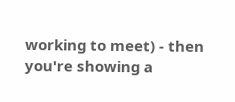working to meet) - then you're showing a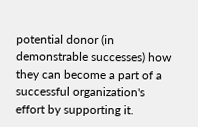potential donor (in demonstrable successes) how they can become a part of a successful organization's effort by supporting it.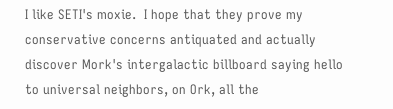I like SETI's moxie.  I hope that they prove my conservative concerns antiquated and actually discover Mork's intergalactic billboard saying hello to universal neighbors, on Ork, all the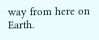way from here on Earth.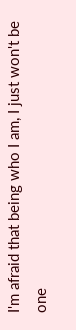I'm afraid that being who I am, I just won't be one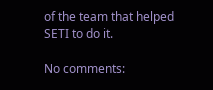of the team that helped SETI to do it.

No comments: